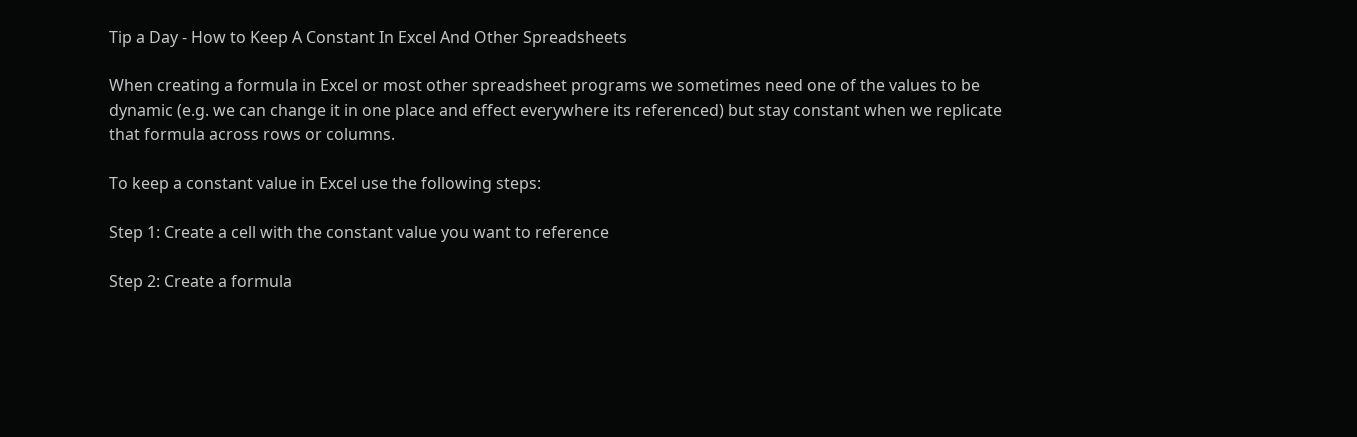Tip a Day - How to Keep A Constant In Excel And Other Spreadsheets

When creating a formula in Excel or most other spreadsheet programs we sometimes need one of the values to be dynamic (e.g. we can change it in one place and effect everywhere its referenced) but stay constant when we replicate that formula across rows or columns.

To keep a constant value in Excel use the following steps:

Step 1: Create a cell with the constant value you want to reference

Step 2: Create a formula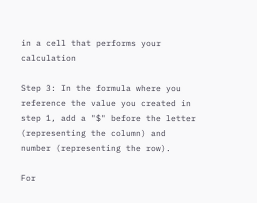in a cell that performs your calculation

Step 3: In the formula where you reference the value you created in step 1, add a "$" before the letter (representing the column) and number (representing the row).

For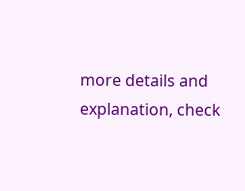more details and explanation, check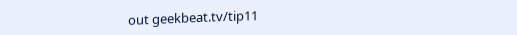out geekbeat.tv/tip11